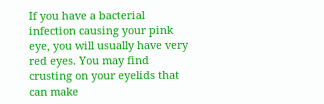If you have a bacterial infection causing your pink eye, you will usually have very red eyes. You may find crusting on your eyelids that can make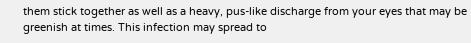them stick together as well as a heavy, pus-like discharge from your eyes that may be greenish at times. This infection may spread to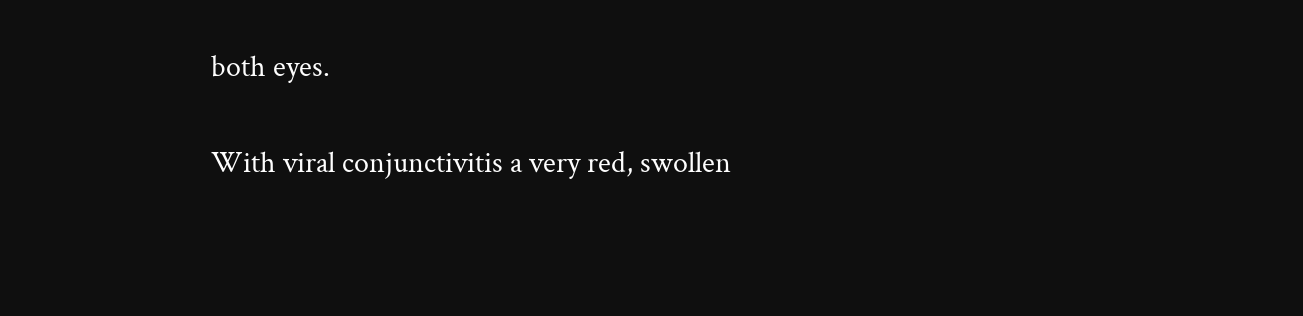both eyes.

With viral conjunctivitis a very red, swollen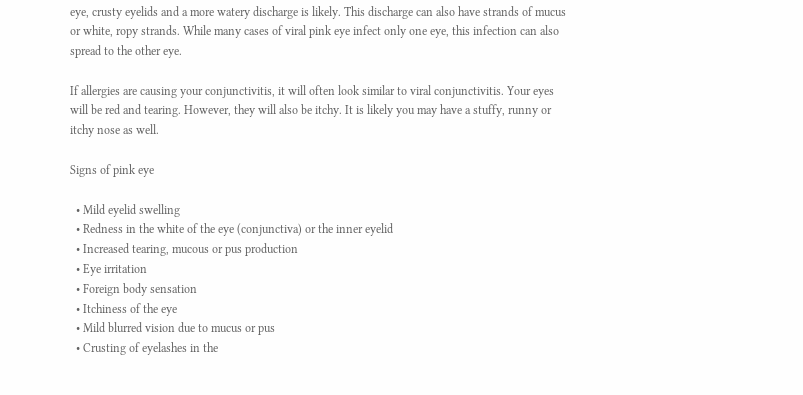eye, crusty eyelids and a more watery discharge is likely. This discharge can also have strands of mucus or white, ropy strands. While many cases of viral pink eye infect only one eye, this infection can also spread to the other eye.

If allergies are causing your conjunctivitis, it will often look similar to viral conjunctivitis. Your eyes will be red and tearing. However, they will also be itchy. It is likely you may have a stuffy, runny or itchy nose as well.

Signs of pink eye

  • Mild eyelid swelling
  • Redness in the white of the eye (conjunctiva) or the inner eyelid
  • Increased tearing, mucous or pus production
  • Eye irritation
  • Foreign body sensation
  • Itchiness of the eye
  • Mild blurred vision due to mucus or pus
  • Crusting of eyelashes in the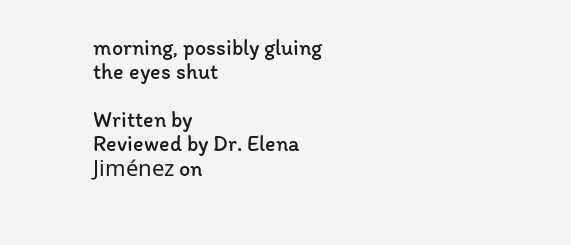morning, possibly gluing the eyes shut

Written by
Reviewed by Dr. Elena Jiménez on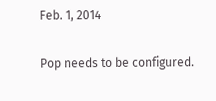Feb. 1, 2014

Pop needs to be configured.